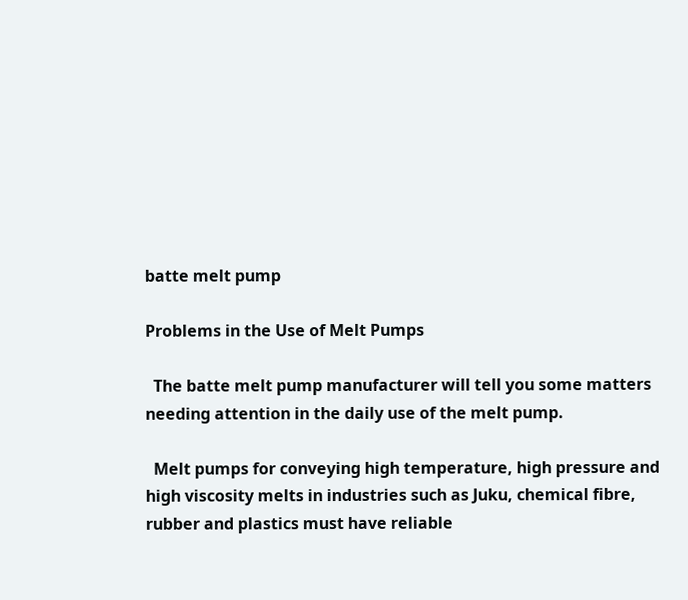batte melt pump

Problems in the Use of Melt Pumps

  The batte melt pump manufacturer will tell you some matters needing attention in the daily use of the melt pump.

  Melt pumps for conveying high temperature, high pressure and high viscosity melts in industries such as Juku, chemical fibre, rubber and plastics must have reliable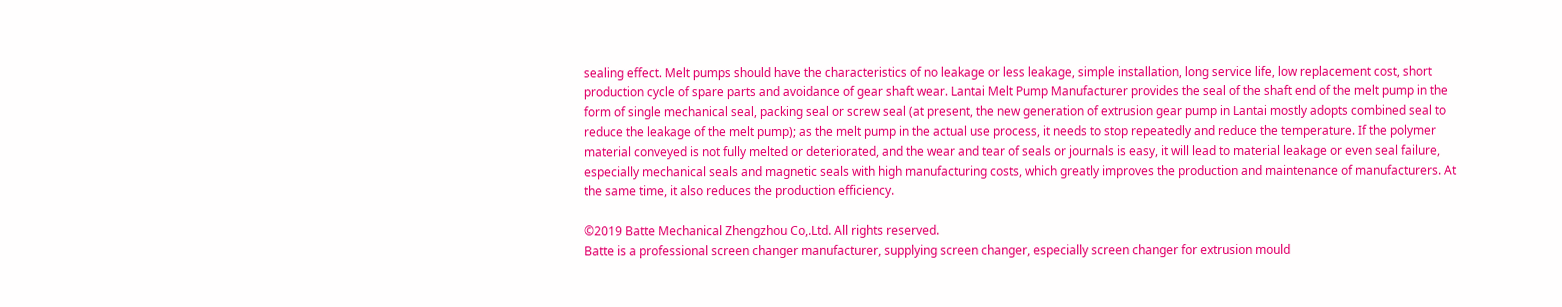sealing effect. Melt pumps should have the characteristics of no leakage or less leakage, simple installation, long service life, low replacement cost, short production cycle of spare parts and avoidance of gear shaft wear. Lantai Melt Pump Manufacturer provides the seal of the shaft end of the melt pump in the form of single mechanical seal, packing seal or screw seal (at present, the new generation of extrusion gear pump in Lantai mostly adopts combined seal to reduce the leakage of the melt pump); as the melt pump in the actual use process, it needs to stop repeatedly and reduce the temperature. If the polymer material conveyed is not fully melted or deteriorated, and the wear and tear of seals or journals is easy, it will lead to material leakage or even seal failure, especially mechanical seals and magnetic seals with high manufacturing costs, which greatly improves the production and maintenance of manufacturers. At the same time, it also reduces the production efficiency.

©2019 Batte Mechanical Zhengzhou Co,.Ltd. All rights reserved.
Batte is a professional screen changer manufacturer, supplying screen changer, especially screen changer for extrusion mould